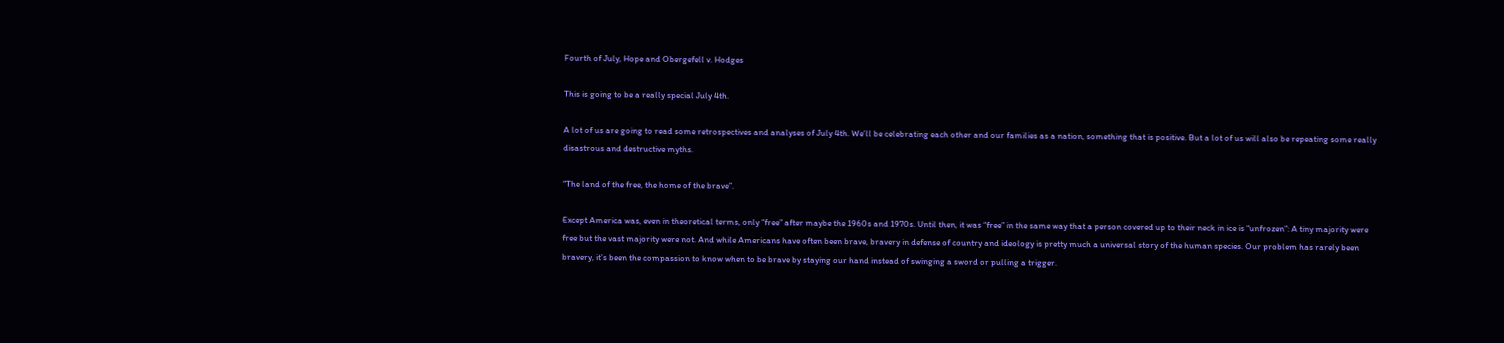Fourth of July, Hope and Obergefell v. Hodges

This is going to be a really special July 4th.

A lot of us are going to read some retrospectives and analyses of July 4th. We’ll be celebrating each other and our families as a nation, something that is positive. But a lot of us will also be repeating some really disastrous and destructive myths.

“The land of the free, the home of the brave”.

Except America was, even in theoretical terms, only “free” after maybe the 1960s and 1970s. Until then, it was “free” in the same way that a person covered up to their neck in ice is “unfrozen”: A tiny majority were free but the vast majority were not. And while Americans have often been brave, bravery in defense of country and ideology is pretty much a universal story of the human species. Our problem has rarely been bravery, it’s been the compassion to know when to be brave by staying our hand instead of swinging a sword or pulling a trigger.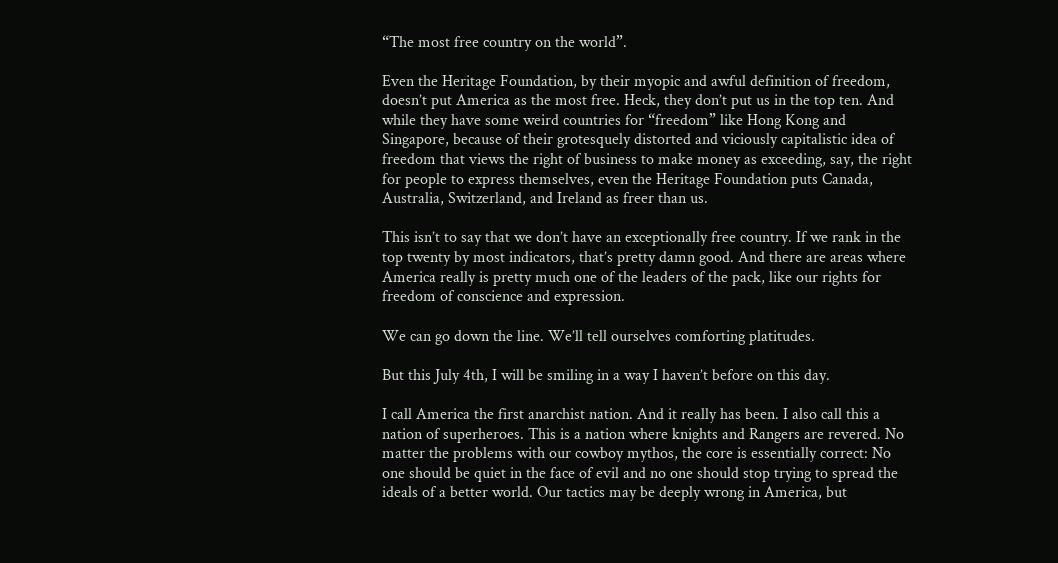“The most free country on the world”.

Even the Heritage Foundation, by their myopic and awful definition of freedom, doesn’t put America as the most free. Heck, they don’t put us in the top ten. And while they have some weird countries for “freedom” like Hong Kong and Singapore, because of their grotesquely distorted and viciously capitalistic idea of freedom that views the right of business to make money as exceeding, say, the right for people to express themselves, even the Heritage Foundation puts Canada, Australia, Switzerland, and Ireland as freer than us.

This isn’t to say that we don’t have an exceptionally free country. If we rank in the top twenty by most indicators, that’s pretty damn good. And there are areas where America really is pretty much one of the leaders of the pack, like our rights for freedom of conscience and expression.

We can go down the line. We’ll tell ourselves comforting platitudes.

But this July 4th, I will be smiling in a way I haven’t before on this day.

I call America the first anarchist nation. And it really has been. I also call this a nation of superheroes. This is a nation where knights and Rangers are revered. No matter the problems with our cowboy mythos, the core is essentially correct: No one should be quiet in the face of evil and no one should stop trying to spread the ideals of a better world. Our tactics may be deeply wrong in America, but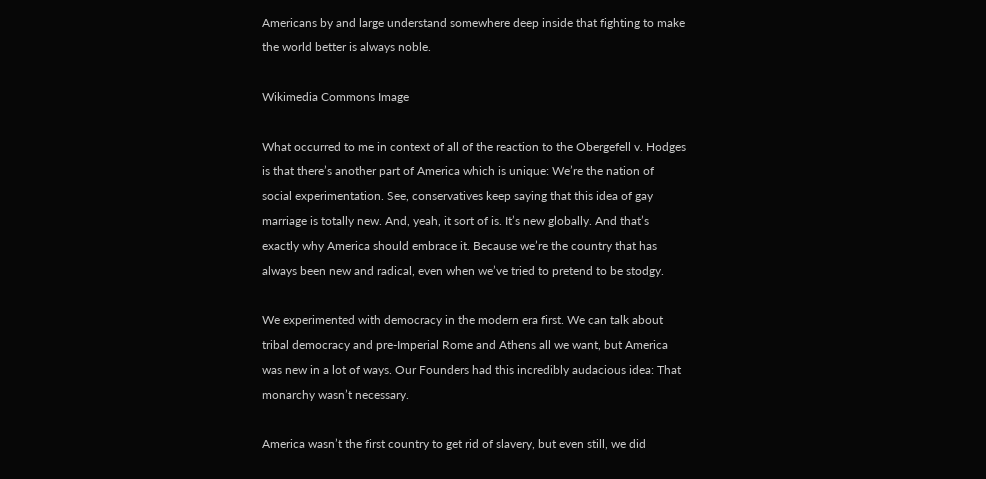Americans by and large understand somewhere deep inside that fighting to make the world better is always noble.

Wikimedia Commons Image

What occurred to me in context of all of the reaction to the Obergefell v. Hodges is that there’s another part of America which is unique: We’re the nation of social experimentation. See, conservatives keep saying that this idea of gay marriage is totally new. And, yeah, it sort of is. It’s new globally. And that’s exactly why America should embrace it. Because we’re the country that has always been new and radical, even when we’ve tried to pretend to be stodgy.

We experimented with democracy in the modern era first. We can talk about tribal democracy and pre-Imperial Rome and Athens all we want, but America was new in a lot of ways. Our Founders had this incredibly audacious idea: That monarchy wasn’t necessary.

America wasn’t the first country to get rid of slavery, but even still, we did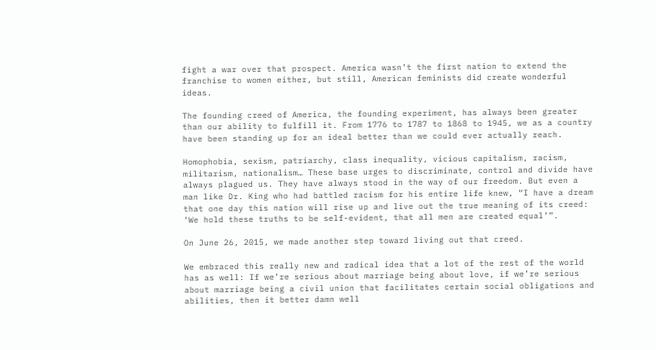fight a war over that prospect. America wasn’t the first nation to extend the franchise to women either, but still, American feminists did create wonderful ideas.

The founding creed of America, the founding experiment, has always been greater than our ability to fulfill it. From 1776 to 1787 to 1868 to 1945, we as a country have been standing up for an ideal better than we could ever actually reach.

Homophobia, sexism, patriarchy, class inequality, vicious capitalism, racism, militarism, nationalism… These base urges to discriminate, control and divide have always plagued us. They have always stood in the way of our freedom. But even a man like Dr. King who had battled racism for his entire life knew, “I have a dream that one day this nation will rise up and live out the true meaning of its creed: ‘We hold these truths to be self-evident, that all men are created equal’”.

On June 26, 2015, we made another step toward living out that creed.

We embraced this really new and radical idea that a lot of the rest of the world has as well: If we’re serious about marriage being about love, if we’re serious about marriage being a civil union that facilitates certain social obligations and abilities, then it better damn well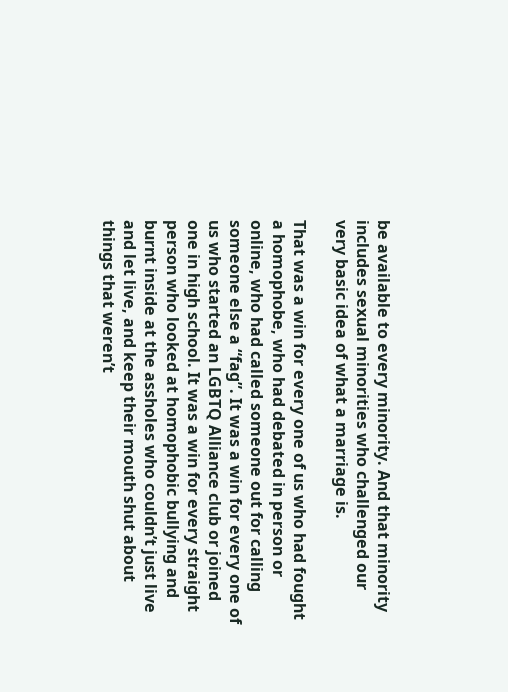be available to every minority. And that minority includes sexual minorities who challenged our very basic idea of what a marriage is.

That was a win for every one of us who had fought a homophobe, who had debated in person or online, who had called someone out for calling someone else a “fag”. It was a win for every one of us who started an LGBTQ Alliance club or joined one in high school. It was a win for every straight person who looked at homophobic bullying and burnt inside at the assholes who couldn’t just live and let live, and keep their mouth shut about things that weren’t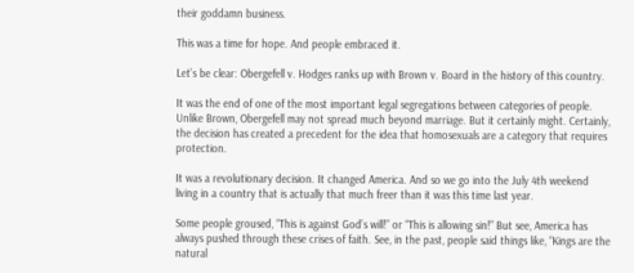their goddamn business.

This was a time for hope. And people embraced it.

Let’s be clear: Obergefell v. Hodges ranks up with Brown v. Board in the history of this country.

It was the end of one of the most important legal segregations between categories of people. Unlike Brown, Obergefell may not spread much beyond marriage. But it certainly might. Certainly, the decision has created a precedent for the idea that homosexuals are a category that requires protection.

It was a revolutionary decision. It changed America. And so we go into the July 4th weekend living in a country that is actually that much freer than it was this time last year.

Some people groused, “This is against God’s will!” or “This is allowing sin!” But see, America has always pushed through these crises of faith. See, in the past, people said things like, “Kings are the natural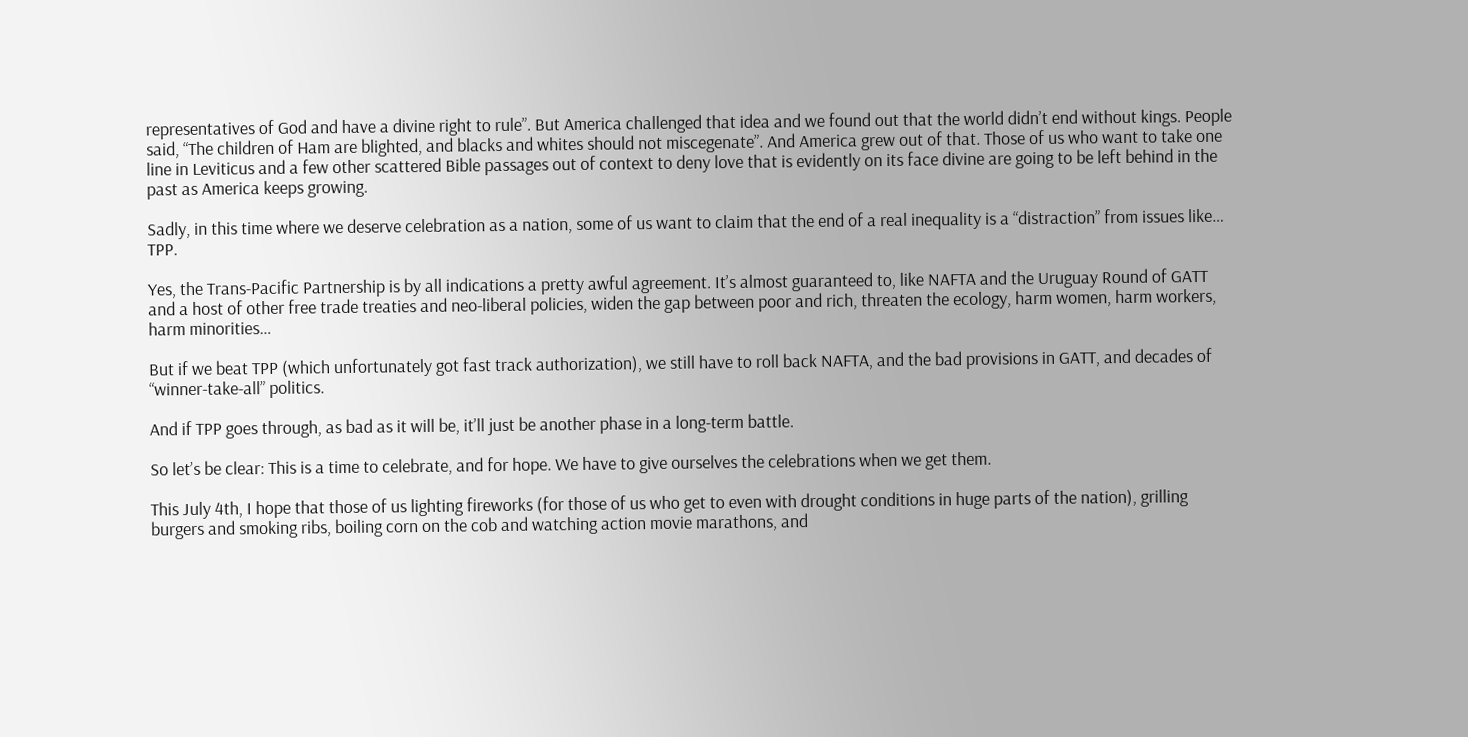representatives of God and have a divine right to rule”. But America challenged that idea and we found out that the world didn’t end without kings. People said, “The children of Ham are blighted, and blacks and whites should not miscegenate”. And America grew out of that. Those of us who want to take one line in Leviticus and a few other scattered Bible passages out of context to deny love that is evidently on its face divine are going to be left behind in the past as America keeps growing.

Sadly, in this time where we deserve celebration as a nation, some of us want to claim that the end of a real inequality is a “distraction” from issues like… TPP.

Yes, the Trans-Pacific Partnership is by all indications a pretty awful agreement. It’s almost guaranteed to, like NAFTA and the Uruguay Round of GATT and a host of other free trade treaties and neo-liberal policies, widen the gap between poor and rich, threaten the ecology, harm women, harm workers, harm minorities…

But if we beat TPP (which unfortunately got fast track authorization), we still have to roll back NAFTA, and the bad provisions in GATT, and decades of “winner-take-all” politics.

And if TPP goes through, as bad as it will be, it’ll just be another phase in a long-term battle.

So let’s be clear: This is a time to celebrate, and for hope. We have to give ourselves the celebrations when we get them.

This July 4th, I hope that those of us lighting fireworks (for those of us who get to even with drought conditions in huge parts of the nation), grilling burgers and smoking ribs, boiling corn on the cob and watching action movie marathons, and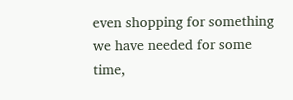even shopping for something we have needed for some time,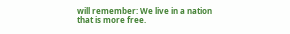will remember: We live in a nation that is more free.